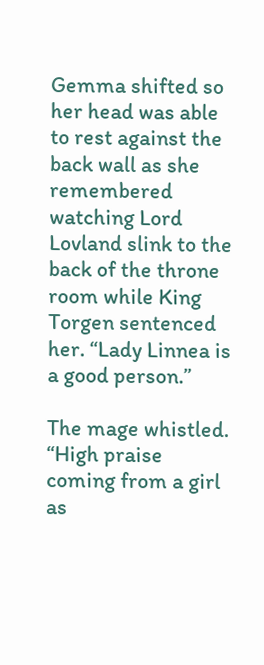Gemma shifted so her head was able to rest against the back wall as she remembered watching Lord Lovland slink to the back of the throne room while King Torgen sentenced her. “Lady Linnea is a good person.”

The mage whistled. “High praise coming from a girl as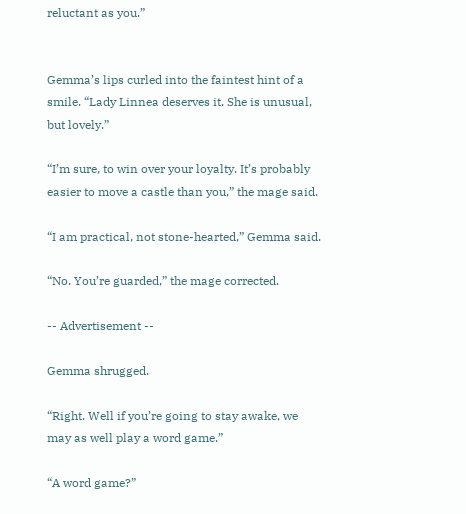reluctant as you.”


Gemma’s lips curled into the faintest hint of a smile. “Lady Linnea deserves it. She is unusual, but lovely.”

“I’m sure, to win over your loyalty. It’s probably easier to move a castle than you,” the mage said.

“I am practical, not stone-hearted,” Gemma said.

“No. You’re guarded,” the mage corrected.

-- Advertisement --

Gemma shrugged.

“Right. Well if you’re going to stay awake, we may as well play a word game.”

“A word game?”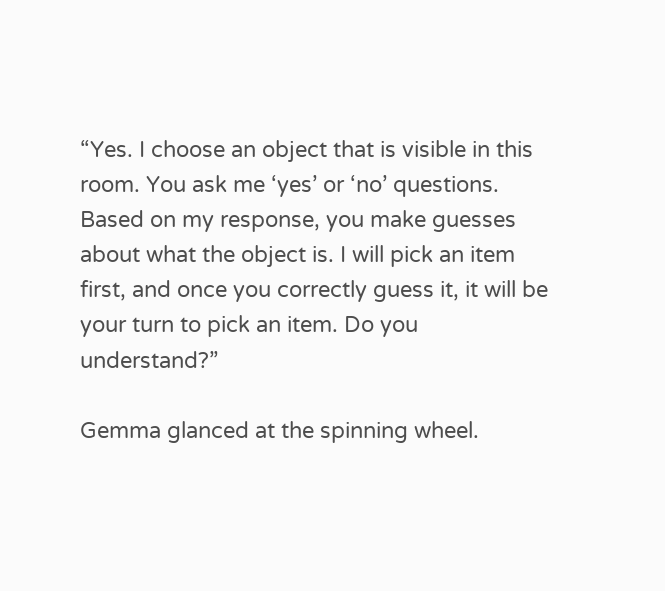“Yes. I choose an object that is visible in this room. You ask me ‘yes’ or ‘no’ questions. Based on my response, you make guesses about what the object is. I will pick an item first, and once you correctly guess it, it will be your turn to pick an item. Do you understand?”

Gemma glanced at the spinning wheel.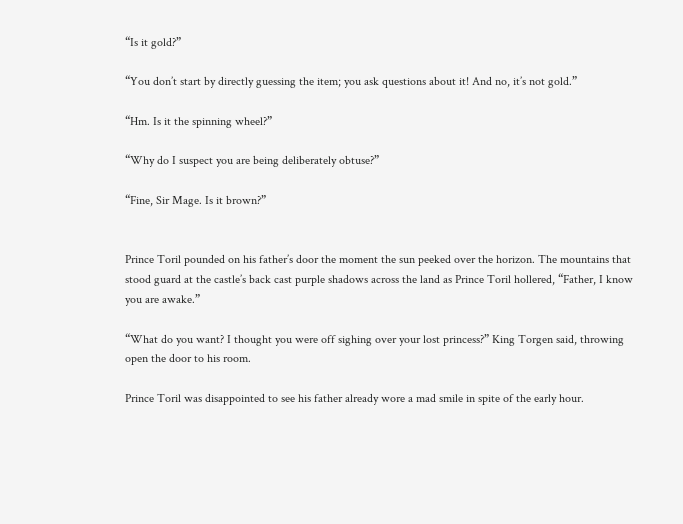“Is it gold?”

“You don’t start by directly guessing the item; you ask questions about it! And no, it’s not gold.”

“Hm. Is it the spinning wheel?”

“Why do I suspect you are being deliberately obtuse?”

“Fine, Sir Mage. Is it brown?”


Prince Toril pounded on his father’s door the moment the sun peeked over the horizon. The mountains that stood guard at the castle’s back cast purple shadows across the land as Prince Toril hollered, “Father, I know you are awake.”

“What do you want? I thought you were off sighing over your lost princess?” King Torgen said, throwing open the door to his room.

Prince Toril was disappointed to see his father already wore a mad smile in spite of the early hour.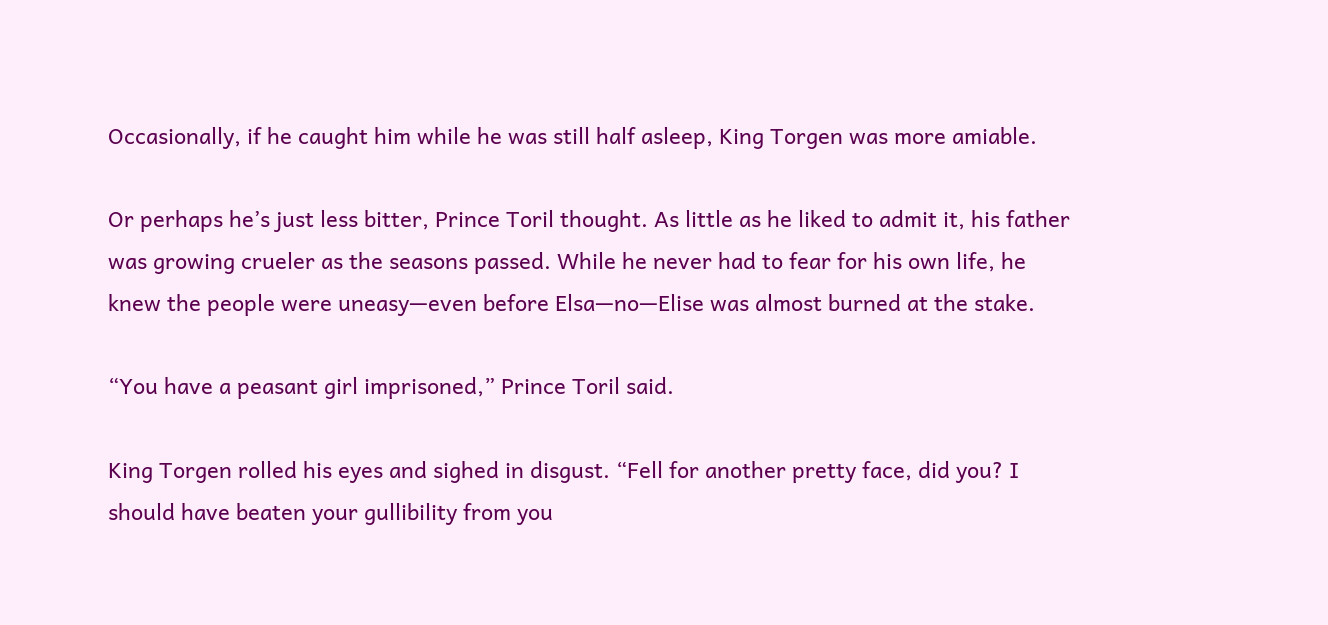Occasionally, if he caught him while he was still half asleep, King Torgen was more amiable.

Or perhaps he’s just less bitter, Prince Toril thought. As little as he liked to admit it, his father was growing crueler as the seasons passed. While he never had to fear for his own life, he knew the people were uneasy—even before Elsa—no—Elise was almost burned at the stake.

“You have a peasant girl imprisoned,” Prince Toril said.

King Torgen rolled his eyes and sighed in disgust. “Fell for another pretty face, did you? I should have beaten your gullibility from you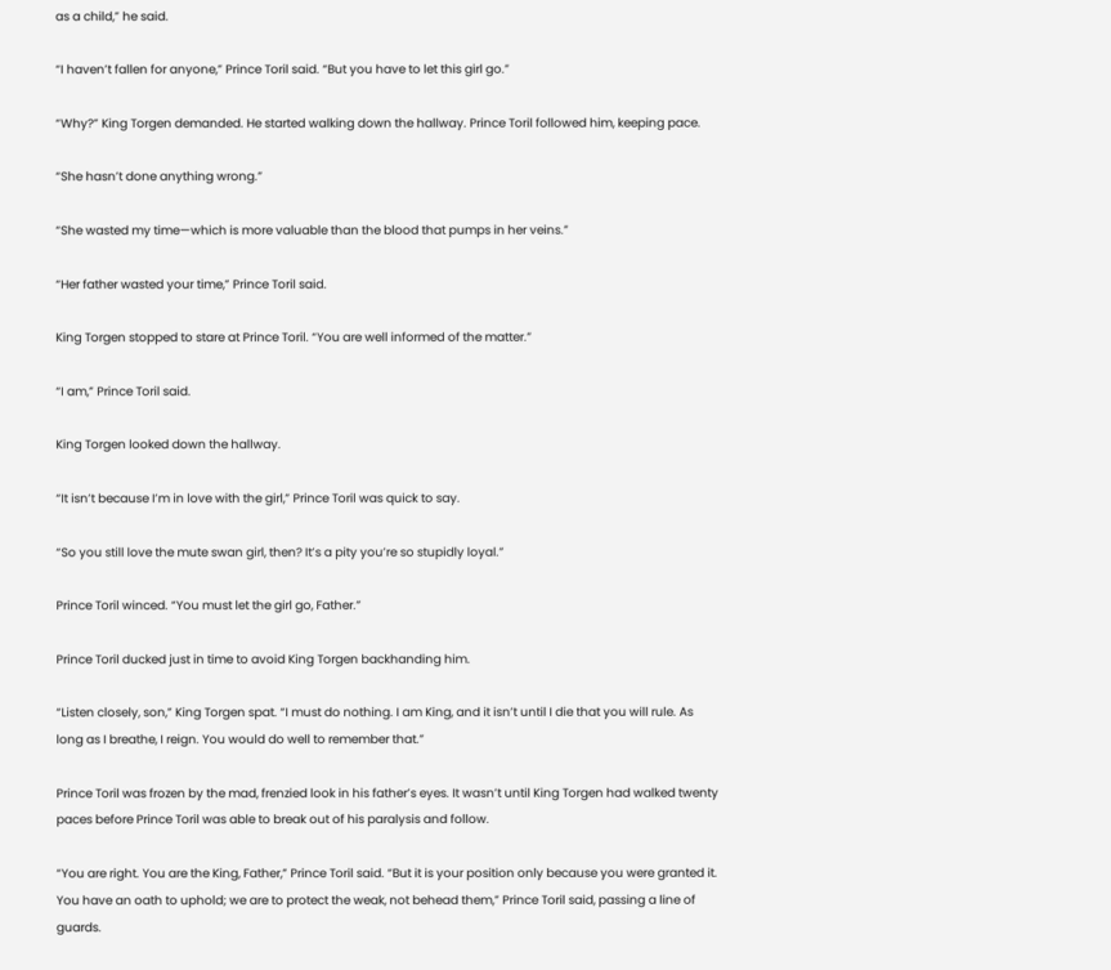as a child,” he said.

“I haven’t fallen for anyone,” Prince Toril said. “But you have to let this girl go.”

“Why?” King Torgen demanded. He started walking down the hallway. Prince Toril followed him, keeping pace.

“She hasn’t done anything wrong.”

“She wasted my time—which is more valuable than the blood that pumps in her veins.”

“Her father wasted your time,” Prince Toril said.

King Torgen stopped to stare at Prince Toril. “You are well informed of the matter.”

“I am,” Prince Toril said.

King Torgen looked down the hallway.

“It isn’t because I’m in love with the girl,” Prince Toril was quick to say.

“So you still love the mute swan girl, then? It’s a pity you’re so stupidly loyal.”

Prince Toril winced. “You must let the girl go, Father.”

Prince Toril ducked just in time to avoid King Torgen backhanding him.

“Listen closely, son,” King Torgen spat. “I must do nothing. I am King, and it isn’t until I die that you will rule. As long as I breathe, I reign. You would do well to remember that.”

Prince Toril was frozen by the mad, frenzied look in his father’s eyes. It wasn’t until King Torgen had walked twenty paces before Prince Toril was able to break out of his paralysis and follow.

“You are right. You are the King, Father,” Prince Toril said. “But it is your position only because you were granted it. You have an oath to uphold; we are to protect the weak, not behead them,” Prince Toril said, passing a line of guards.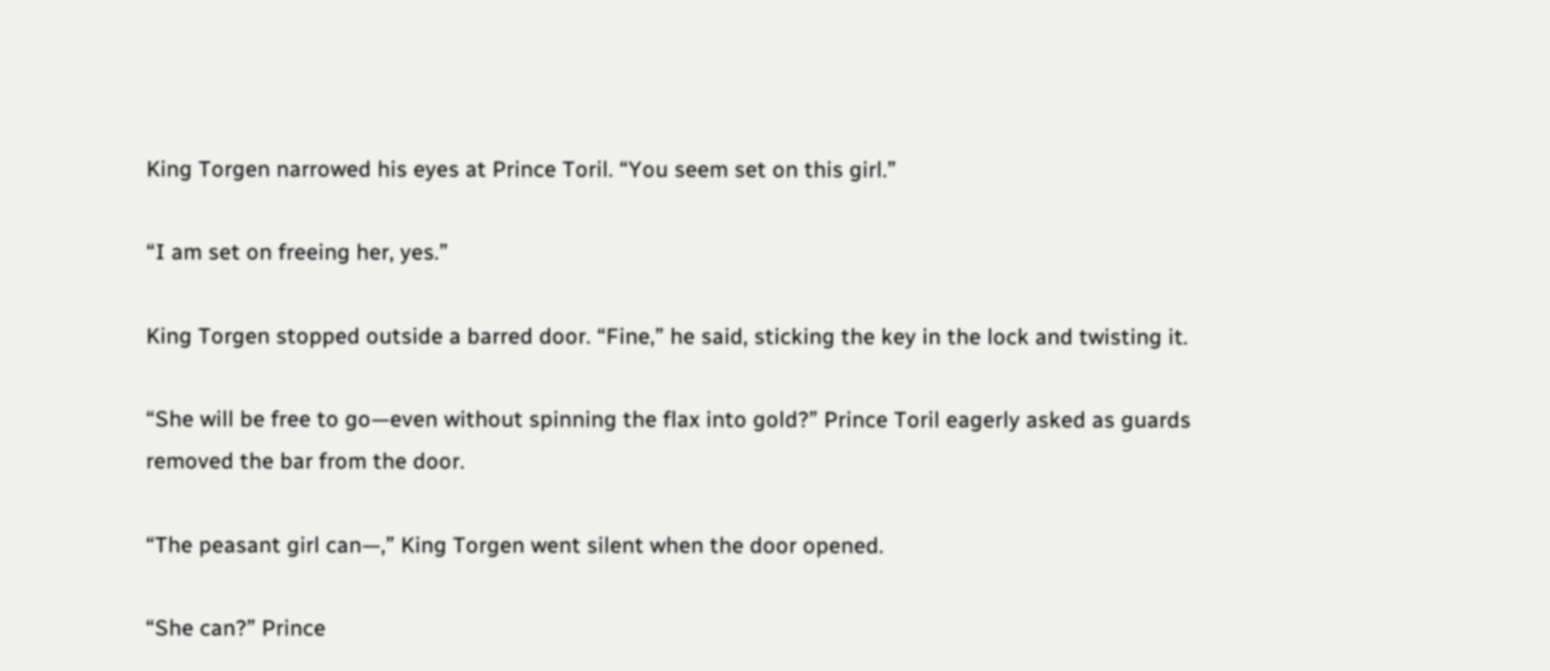King Torgen narrowed his eyes at Prince Toril. “You seem set on this girl.”

“I am set on freeing her, yes.”

King Torgen stopped outside a barred door. “Fine,” he said, sticking the key in the lock and twisting it.

“She will be free to go—even without spinning the flax into gold?” Prince Toril eagerly asked as guards removed the bar from the door.

“The peasant girl can—,” King Torgen went silent when the door opened.

“She can?” Prince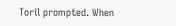Toril prompted. When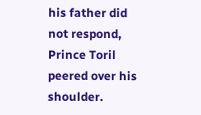his father did not respond, Prince Toril peered over his shoulder.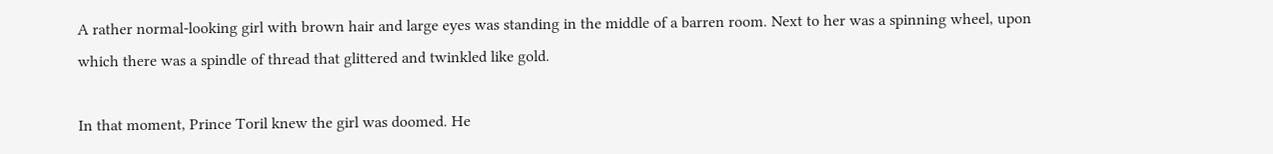A rather normal-looking girl with brown hair and large eyes was standing in the middle of a barren room. Next to her was a spinning wheel, upon which there was a spindle of thread that glittered and twinkled like gold.

In that moment, Prince Toril knew the girl was doomed. He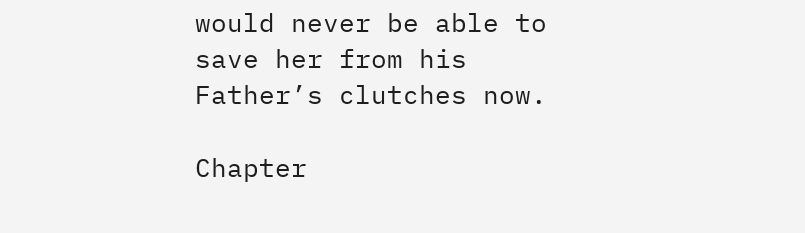would never be able to save her from his Father’s clutches now.

Chapter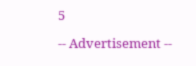5

-- Advertisement --